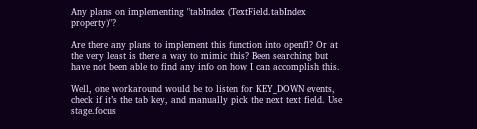Any plans on implementing "tabIndex (TextField.tabIndex property)"?

Are there any plans to implement this function into openfl? Or at the very least is there a way to mimic this? Been searching but have not been able to find any info on how I can accomplish this.

Well, one workaround would be to listen for KEY_DOWN events, check if it’s the tab key, and manually pick the next text field. Use stage.focus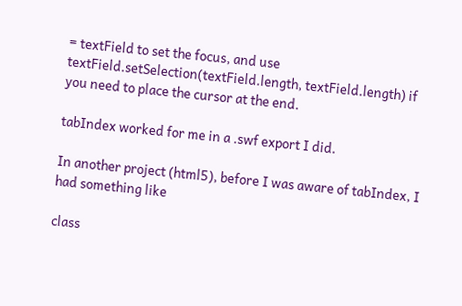= textField to set the focus, and use textField.setSelection(textField.length, textField.length) if you need to place the cursor at the end.

tabIndex worked for me in a .swf export I did.

In another project (html5), before I was aware of tabIndex, I had something like

class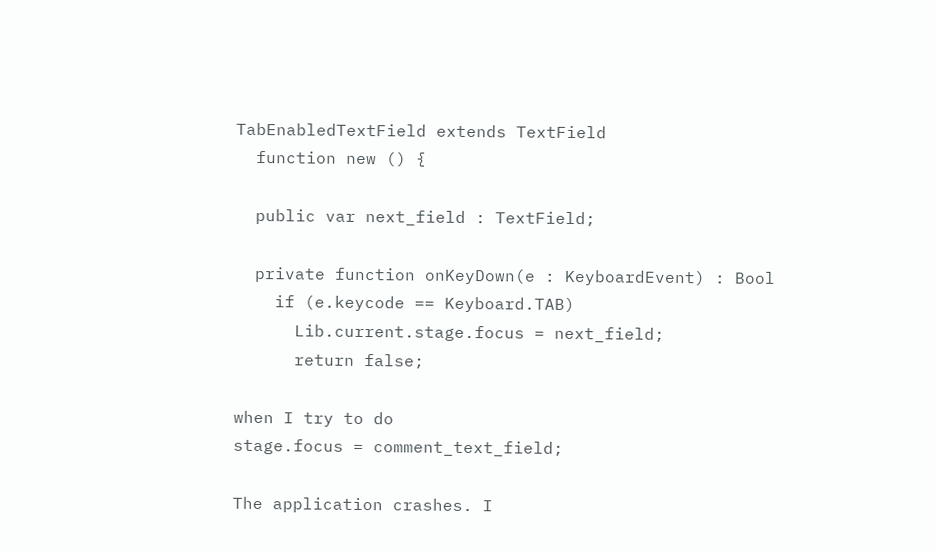TabEnabledTextField extends TextField
  function new () {

  public var next_field : TextField;

  private function onKeyDown(e : KeyboardEvent) : Bool
    if (e.keycode == Keyboard.TAB)
      Lib.current.stage.focus = next_field;
      return false;

when I try to do
stage.focus = comment_text_field;

The application crashes. I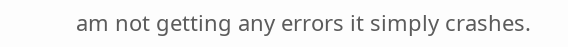am not getting any errors it simply crashes.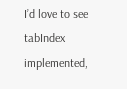I’d love to see tabIndex implemented,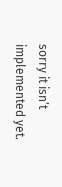sorry it isn’t implemented yet.